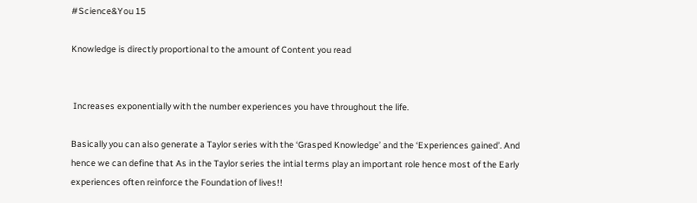#Science&You 15

Knowledge is directly proportional to the amount of Content you read


 Increases exponentially with the number experiences you have throughout the life.

Basically you can also generate a Taylor series with the ‘Grasped Knowledge’ and the ‘Experiences gained’. And hence we can define that As in the Taylor series the intial terms play an important role hence most of the Early experiences often reinforce the Foundation of lives!!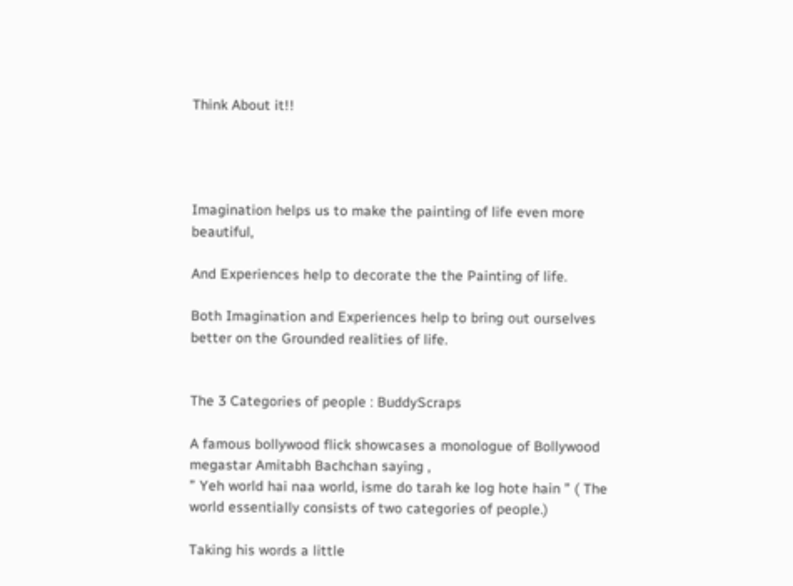Think About it!!




Imagination helps us to make the painting of life even more beautiful,

And Experiences help to decorate the the Painting of life.

Both Imagination and Experiences help to bring out ourselves better on the Grounded realities of life.


The 3 Categories of people : BuddyScraps

A famous bollywood flick showcases a monologue of Bollywood megastar Amitabh Bachchan saying ,
” Yeh world hai naa world, isme do tarah ke log hote hain ” ( The world essentially consists of two categories of people.)

Taking his words a little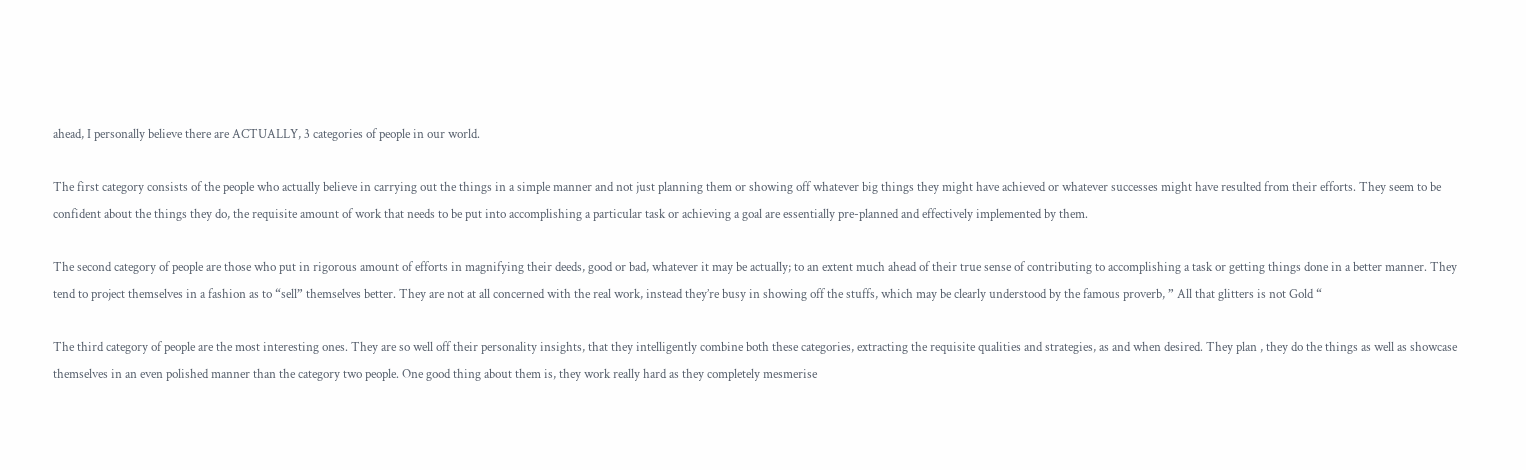ahead, I personally believe there are ACTUALLY, 3 categories of people in our world.

The first category consists of the people who actually believe in carrying out the things in a simple manner and not just planning them or showing off whatever big things they might have achieved or whatever successes might have resulted from their efforts. They seem to be confident about the things they do, the requisite amount of work that needs to be put into accomplishing a particular task or achieving a goal are essentially pre-planned and effectively implemented by them.

The second category of people are those who put in rigorous amount of efforts in magnifying their deeds, good or bad, whatever it may be actually; to an extent much ahead of their true sense of contributing to accomplishing a task or getting things done in a better manner. They tend to project themselves in a fashion as to “sell” themselves better. They are not at all concerned with the real work, instead they’re busy in showing off the stuffs, which may be clearly understood by the famous proverb, ” All that glitters is not Gold “

The third category of people are the most interesting ones. They are so well off their personality insights, that they intelligently combine both these categories, extracting the requisite qualities and strategies, as and when desired. They plan , they do the things as well as showcase themselves in an even polished manner than the category two people. One good thing about them is, they work really hard as they completely mesmerise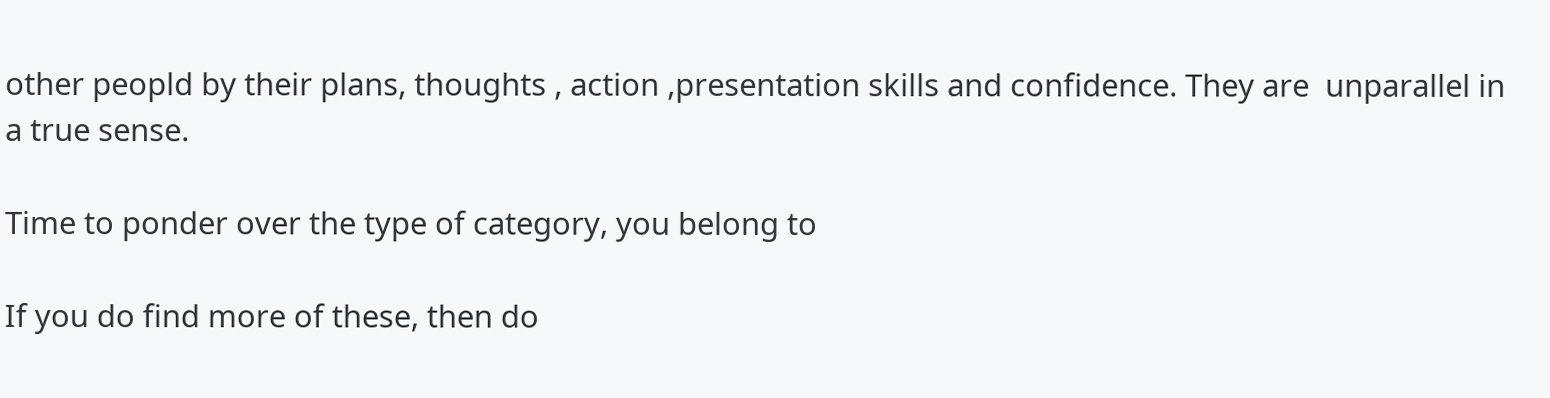other peopld by their plans, thoughts , action ,presentation skills and confidence. They are  unparallel in a true sense.

Time to ponder over the type of category, you belong to

If you do find more of these, then do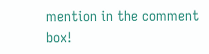mention in the comment box!